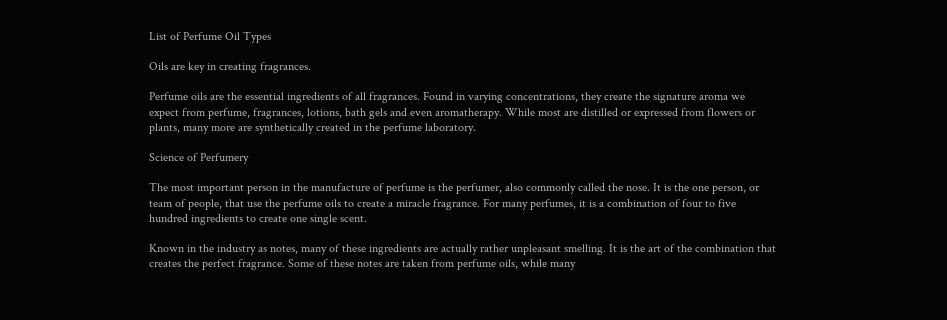List of Perfume Oil Types

Oils are key in creating fragrances.

Perfume oils are the essential ingredients of all fragrances. Found in varying concentrations, they create the signature aroma we expect from perfume, fragrances, lotions, bath gels and even aromatherapy. While most are distilled or expressed from flowers or plants, many more are synthetically created in the perfume laboratory.

Science of Perfumery

The most important person in the manufacture of perfume is the perfumer, also commonly called the nose. It is the one person, or team of people, that use the perfume oils to create a miracle fragrance. For many perfumes, it is a combination of four to five hundred ingredients to create one single scent.

Known in the industry as notes, many of these ingredients are actually rather unpleasant smelling. It is the art of the combination that creates the perfect fragrance. Some of these notes are taken from perfume oils, while many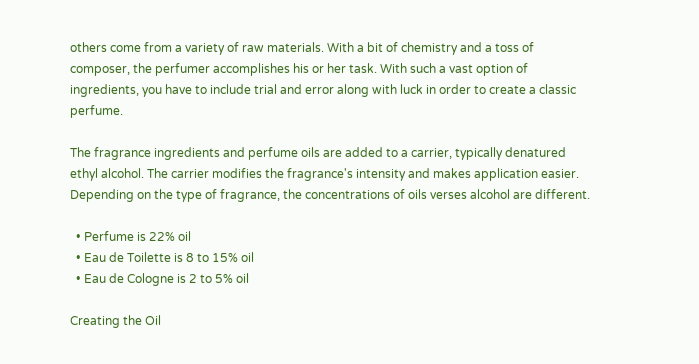others come from a variety of raw materials. With a bit of chemistry and a toss of composer, the perfumer accomplishes his or her task. With such a vast option of ingredients, you have to include trial and error along with luck in order to create a classic perfume.

The fragrance ingredients and perfume oils are added to a carrier, typically denatured ethyl alcohol. The carrier modifies the fragrance's intensity and makes application easier. Depending on the type of fragrance, the concentrations of oils verses alcohol are different.

  • Perfume is 22% oil
  • Eau de Toilette is 8 to 15% oil
  • Eau de Cologne is 2 to 5% oil

Creating the Oil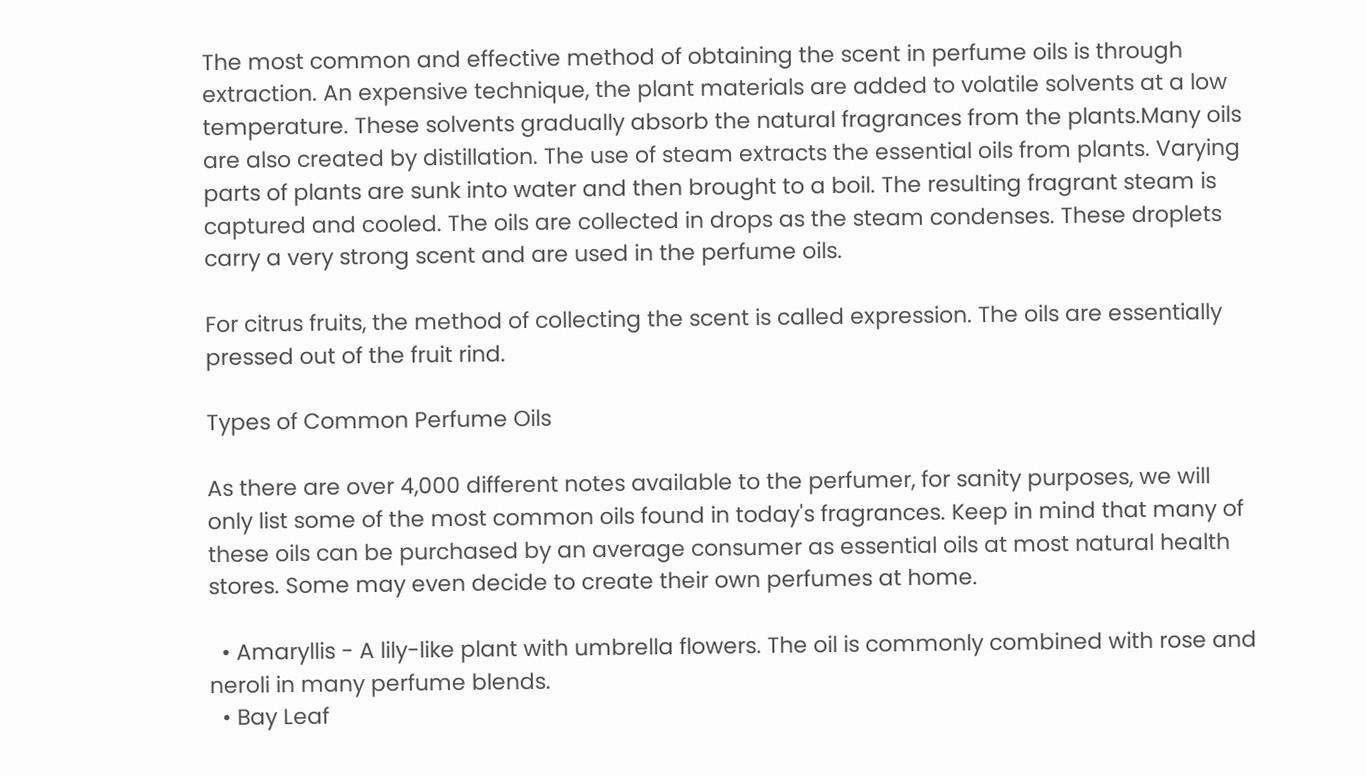The most common and effective method of obtaining the scent in perfume oils is through extraction. An expensive technique, the plant materials are added to volatile solvents at a low temperature. These solvents gradually absorb the natural fragrances from the plants.Many oils are also created by distillation. The use of steam extracts the essential oils from plants. Varying parts of plants are sunk into water and then brought to a boil. The resulting fragrant steam is captured and cooled. The oils are collected in drops as the steam condenses. These droplets carry a very strong scent and are used in the perfume oils.

For citrus fruits, the method of collecting the scent is called expression. The oils are essentially pressed out of the fruit rind.

Types of Common Perfume Oils

As there are over 4,000 different notes available to the perfumer, for sanity purposes, we will only list some of the most common oils found in today's fragrances. Keep in mind that many of these oils can be purchased by an average consumer as essential oils at most natural health stores. Some may even decide to create their own perfumes at home.

  • Amaryllis - A lily-like plant with umbrella flowers. The oil is commonly combined with rose and neroli in many perfume blends.
  • Bay Leaf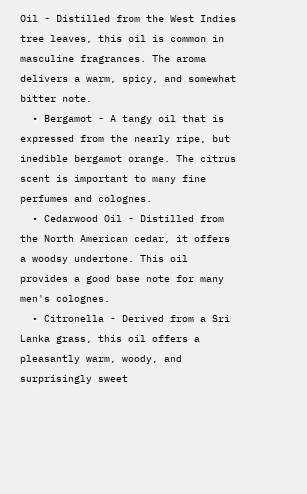Oil - Distilled from the West Indies tree leaves, this oil is common in masculine fragrances. The aroma delivers a warm, spicy, and somewhat bitter note.
  • Bergamot - A tangy oil that is expressed from the nearly ripe, but inedible bergamot orange. The citrus scent is important to many fine perfumes and colognes.
  • Cedarwood Oil - Distilled from the North American cedar, it offers a woodsy undertone. This oil provides a good base note for many men's colognes.
  • Citronella - Derived from a Sri Lanka grass, this oil offers a pleasantly warm, woody, and surprisingly sweet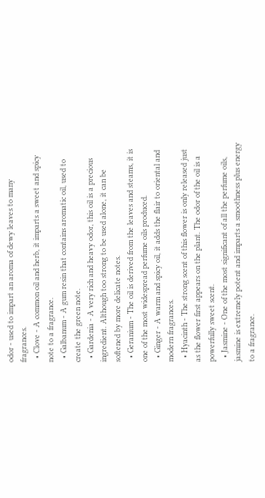odor - used to impart an aroma of dewy leaves to many fragrances.
  • Clove - A common oil and herb, it imparts a sweet and spicy note to a fragrance.
  • Galbanum - A gum resin that contains aromatic oil, used to create the green note.
  • Gardenia - A very rich and heavy odor, this oil is a precious ingredient. Although too strong to be used alone, it can be softened by more delicate notes.
  • Geranium - The oil is derived from the leaves and steams, it is one of the most widespread perfume oils produced.
  • Ginger - A warm and spicy oil, it adds the flair to oriental and modern fragrances.
  • Hyacinth - The strong scent of this flower is only released just as the flower first appears on the plant. The odor of the oil is a powerfully sweet scent.
  • Jasmine - One of the most significant of all the perfume oils, jasmine is extremely potent and imparts a smoothness plus energy to a fragrance.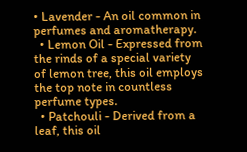• Lavender - An oil common in perfumes and aromatherapy.
  • Lemon Oil - Expressed from the rinds of a special variety of lemon tree, this oil employs the top note in countless perfume types.
  • Patchouli - Derived from a leaf, this oil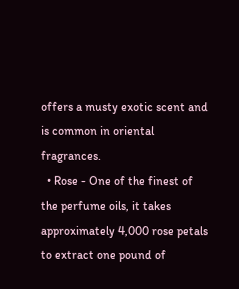offers a musty exotic scent and is common in oriental fragrances.
  • Rose - One of the finest of the perfume oils, it takes approximately 4,000 rose petals to extract one pound of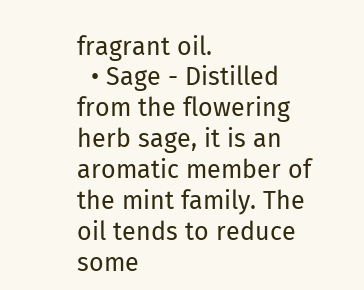fragrant oil.
  • Sage - Distilled from the flowering herb sage, it is an aromatic member of the mint family. The oil tends to reduce some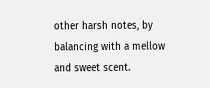other harsh notes, by balancing with a mellow and sweet scent.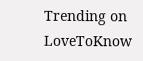Trending on LoveToKnow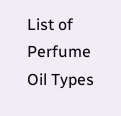List of Perfume Oil Types